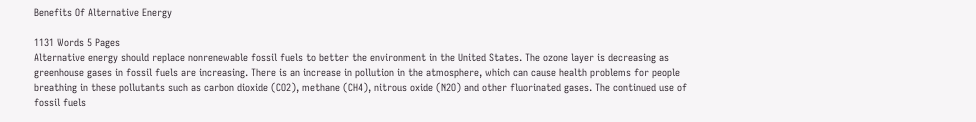Benefits Of Alternative Energy

1131 Words 5 Pages
Alternative energy should replace nonrenewable fossil fuels to better the environment in the United States. The ozone layer is decreasing as greenhouse gases in fossil fuels are increasing. There is an increase in pollution in the atmosphere, which can cause health problems for people breathing in these pollutants such as carbon dioxide (CO2), methane (CH4), nitrous oxide (N2O) and other fluorinated gases. The continued use of fossil fuels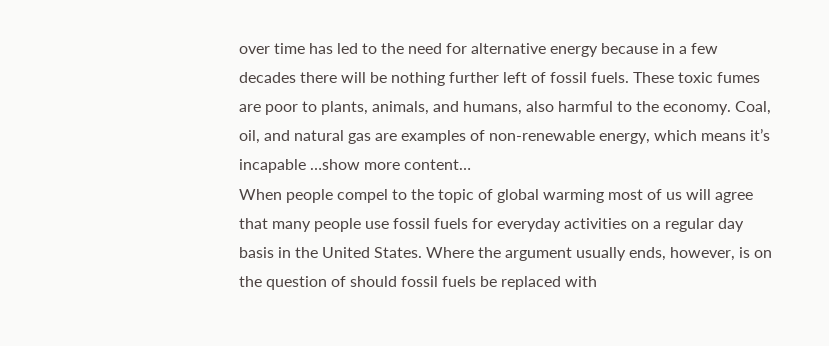over time has led to the need for alternative energy because in a few decades there will be nothing further left of fossil fuels. These toxic fumes are poor to plants, animals, and humans, also harmful to the economy. Coal, oil, and natural gas are examples of non-renewable energy, which means it’s incapable …show more content…
When people compel to the topic of global warming most of us will agree that many people use fossil fuels for everyday activities on a regular day basis in the United States. Where the argument usually ends, however, is on the question of should fossil fuels be replaced with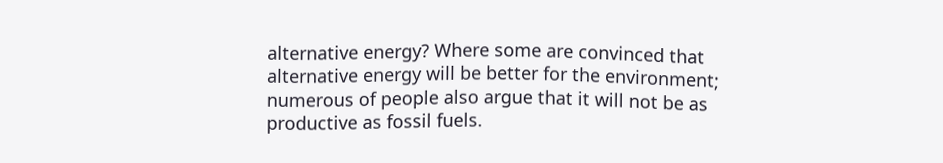alternative energy? Where some are convinced that alternative energy will be better for the environment; numerous of people also argue that it will not be as productive as fossil fuels.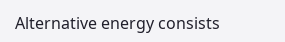Alternative energy consists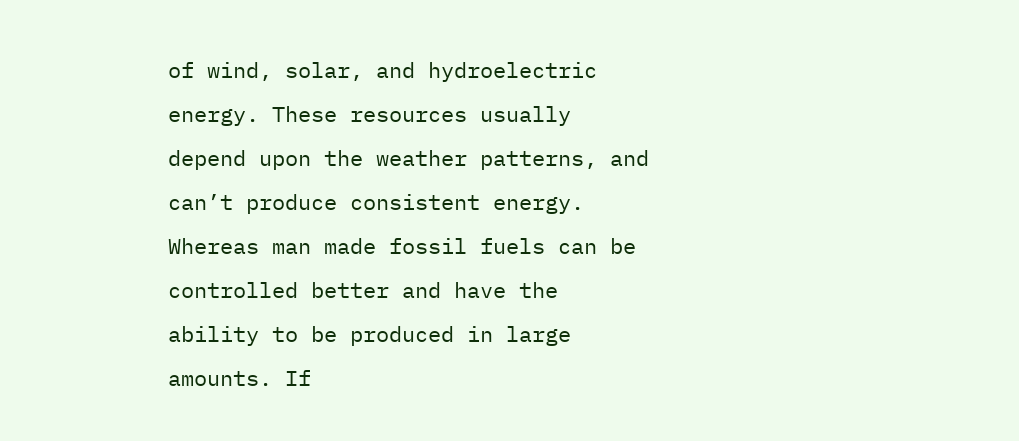of wind, solar, and hydroelectric energy. These resources usually depend upon the weather patterns, and can’t produce consistent energy. Whereas man made fossil fuels can be controlled better and have the ability to be produced in large amounts. If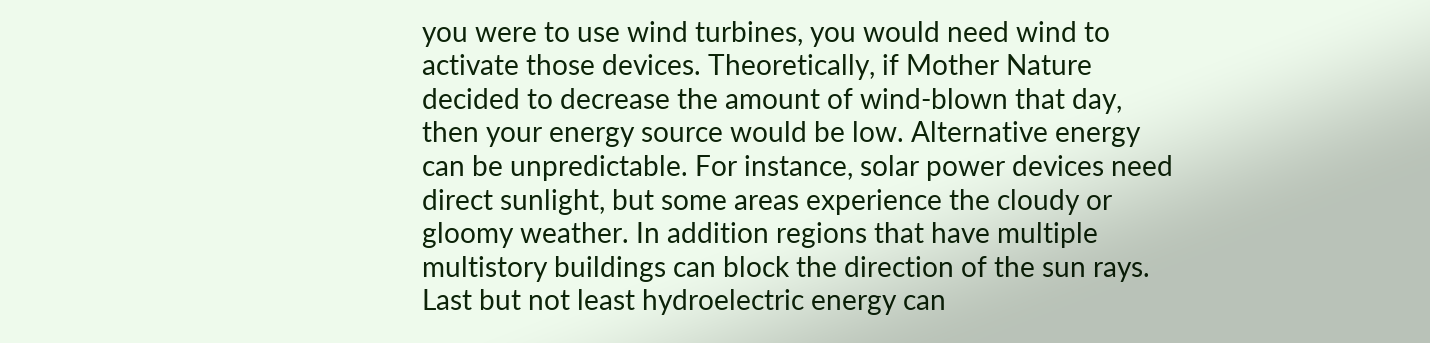you were to use wind turbines, you would need wind to activate those devices. Theoretically, if Mother Nature decided to decrease the amount of wind-blown that day, then your energy source would be low. Alternative energy can be unpredictable. For instance, solar power devices need direct sunlight, but some areas experience the cloudy or gloomy weather. In addition regions that have multiple multistory buildings can block the direction of the sun rays. Last but not least hydroelectric energy can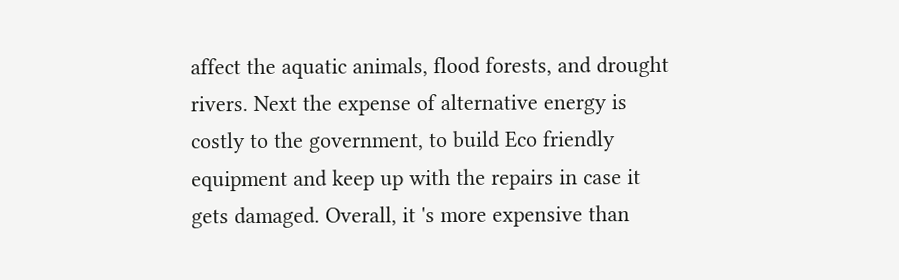affect the aquatic animals, flood forests, and drought rivers. Next the expense of alternative energy is costly to the government, to build Eco friendly equipment and keep up with the repairs in case it gets damaged. Overall, it 's more expensive than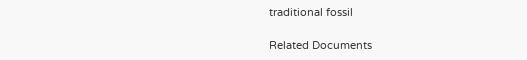traditional fossil

Related Documents